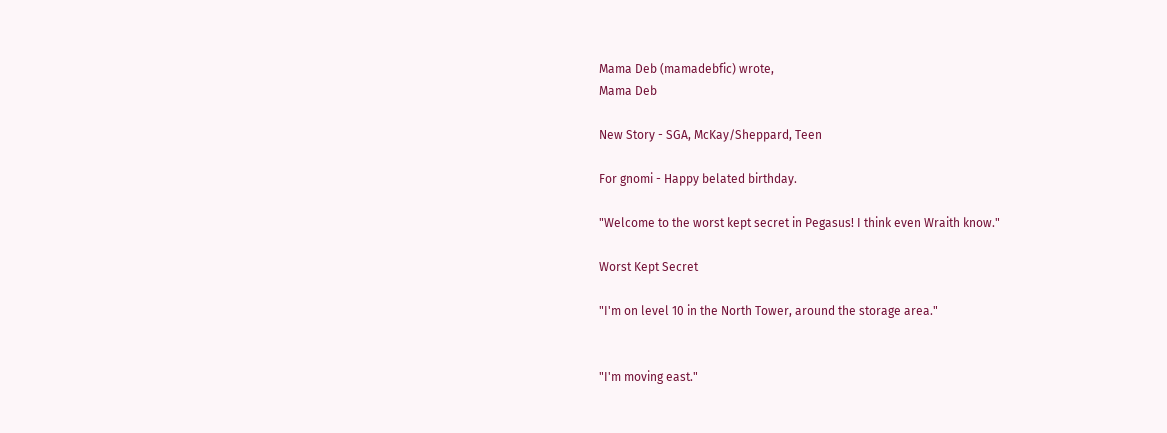Mama Deb (mamadebfic) wrote,
Mama Deb

New Story - SGA, McKay/Sheppard, Teen

For gnomi - Happy belated birthday.

"Welcome to the worst kept secret in Pegasus! I think even Wraith know."

Worst Kept Secret

"I'm on level 10 in the North Tower, around the storage area."


"I'm moving east."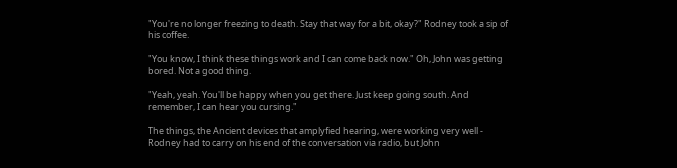"You're no longer freezing to death. Stay that way for a bit, okay?" Rodney took a sip of his coffee.

"You know, I think these things work and I can come back now." Oh, John was getting bored. Not a good thing.

"Yeah, yeah. You'll be happy when you get there. Just keep going south. And remember, I can hear you cursing."

The things, the Ancient devices that amplyfied hearing, were working very well - Rodney had to carry on his end of the conversation via radio, but John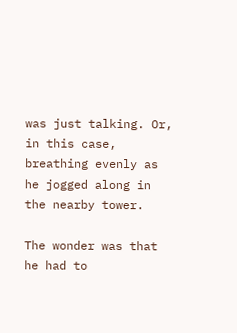was just talking. Or, in this case, breathing evenly as he jogged along in the nearby tower.

The wonder was that he had to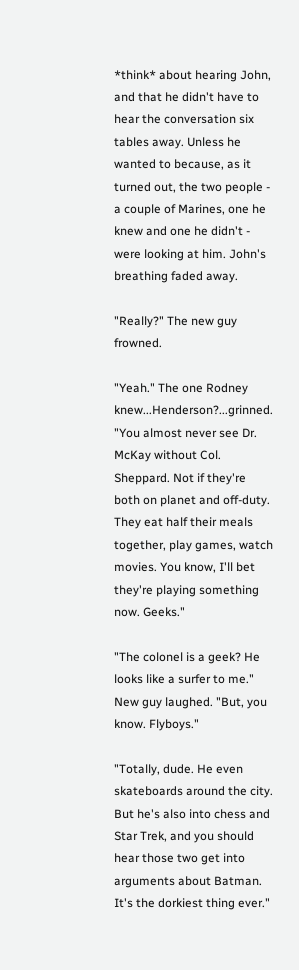*think* about hearing John, and that he didn't have to hear the conversation six tables away. Unless he wanted to because, as it turned out, the two people - a couple of Marines, one he knew and one he didn't - were looking at him. John's breathing faded away.

"Really?" The new guy frowned.

"Yeah." The one Rodney knew...Henderson?...grinned. "You almost never see Dr. McKay without Col. Sheppard. Not if they're both on planet and off-duty. They eat half their meals together, play games, watch movies. You know, I'll bet they're playing something now. Geeks."

"The colonel is a geek? He looks like a surfer to me." New guy laughed. "But, you know. Flyboys."

"Totally, dude. He even skateboards around the city. But he's also into chess and Star Trek, and you should hear those two get into arguments about Batman. It's the dorkiest thing ever."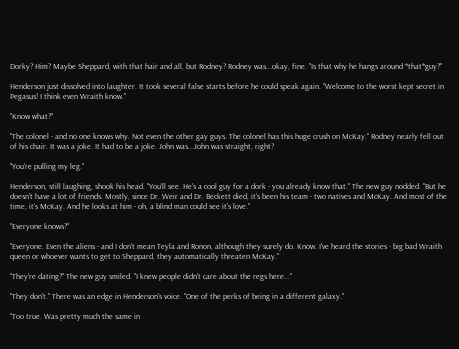Dorky? Him? Maybe Sheppard, with that hair and all, but Rodney? Rodney was...okay, fine. "Is that why he hangs around *that*guy?"

Henderson just dissolved into laughter. It took several false starts before he could speak again. "Welcome to the worst kept secret in Pegasus! I think even Wraith know."

"Know what?"

"The colonel - and no one knows why. Not even the other gay guys. The colonel has this huge crush on McKay." Rodney nearly fell out of his chair. It was a joke. It had to be a joke. John was...John was straight, right?

"You're pulling my leg."

Henderson, still laughing, shook his head. "You'll see. He's a cool guy for a dork - you already know that." The new guy nodded. "But he doesn't have a lot of friends. Mostly, since Dr. Weir and Dr. Beckett died, it's been his team - two natives and McKay. And most of the time, it's McKay. And he looks at him - oh, a blind man could see it's love."

"Everyone knows?"

"Everyone. Even the aliens - and I don't mean Teyla and Ronon, although they surely do. Know. I've heard the stories - big bad Wraith queen or whoever wants to get to Sheppard, they automatically threaten McKay."

"They're dating?" The new guy smiled. "I knew people didn't care about the regs here..."

"They don't." There was an edge in Henderson's voice. "One of the perks of being in a different galaxy."

"Too true. Was pretty much the same in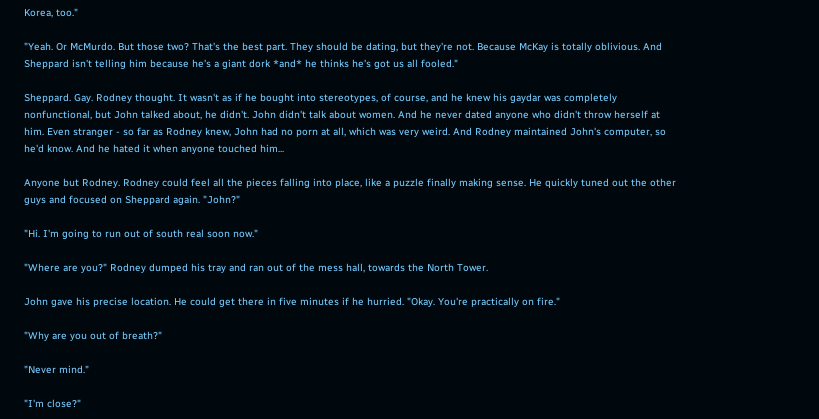Korea, too."

"Yeah. Or McMurdo. But those two? That's the best part. They should be dating, but they're not. Because McKay is totally oblivious. And Sheppard isn't telling him because he's a giant dork *and* he thinks he's got us all fooled."

Sheppard. Gay. Rodney thought. It wasn't as if he bought into stereotypes, of course, and he knew his gaydar was completely nonfunctional, but John talked about, he didn't. John didn't talk about women. And he never dated anyone who didn't throw herself at him. Even stranger - so far as Rodney knew, John had no porn at all, which was very weird. And Rodney maintained John's computer, so he'd know. And he hated it when anyone touched him...

Anyone but Rodney. Rodney could feel all the pieces falling into place, like a puzzle finally making sense. He quickly tuned out the other guys and focused on Sheppard again. "John?"

"Hi. I'm going to run out of south real soon now."

"Where are you?" Rodney dumped his tray and ran out of the mess hall, towards the North Tower.

John gave his precise location. He could get there in five minutes if he hurried. "Okay. You're practically on fire."

"Why are you out of breath?"

"Never mind."

"I'm close?"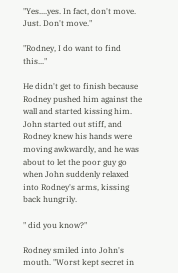"Yes....yes. In fact, don't move. Just. Don't move."

"Rodney, I do want to find this..."

He didn't get to finish because Rodney pushed him against the wall and started kissing him. John started out stiff, and Rodney knew his hands were moving awkwardly, and he was about to let the poor guy go when John suddenly relaxed into Rodney's arms, kissing back hungrily.

" did you know?"

Rodney smiled into John's mouth. "Worst kept secret in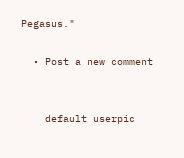Pegasus."

  • Post a new comment


    default userpic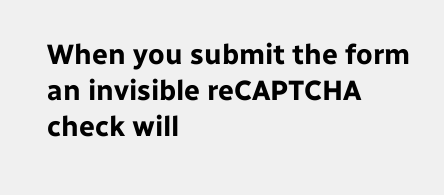When you submit the form an invisible reCAPTCHA check will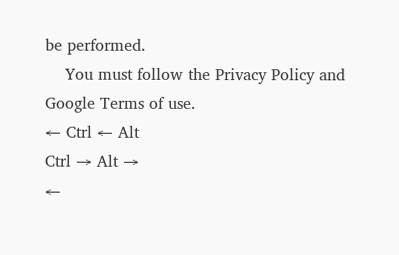be performed.
    You must follow the Privacy Policy and Google Terms of use.
← Ctrl ← Alt
Ctrl → Alt →
←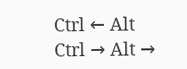Ctrl ← Alt
Ctrl → Alt →